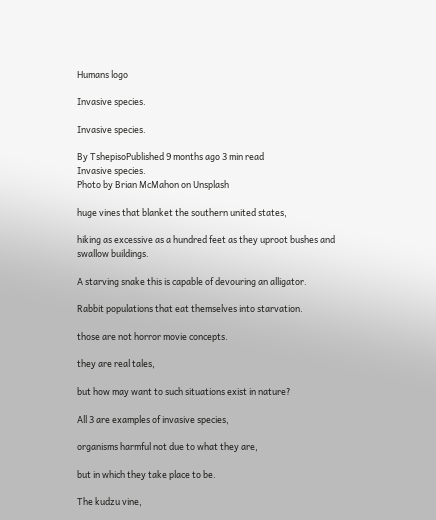Humans logo

Invasive species.

Invasive species.

By TshepisoPublished 9 months ago 3 min read
Invasive species.
Photo by Brian McMahon on Unsplash

huge vines that blanket the southern united states,

hiking as excessive as a hundred feet as they uproot bushes and swallow buildings.

A starving snake this is capable of devouring an alligator.

Rabbit populations that eat themselves into starvation.

those are not horror movie concepts.

they are real tales,

but how may want to such situations exist in nature?

All 3 are examples of invasive species,

organisms harmful not due to what they are,

but in which they take place to be.

The kudzu vine,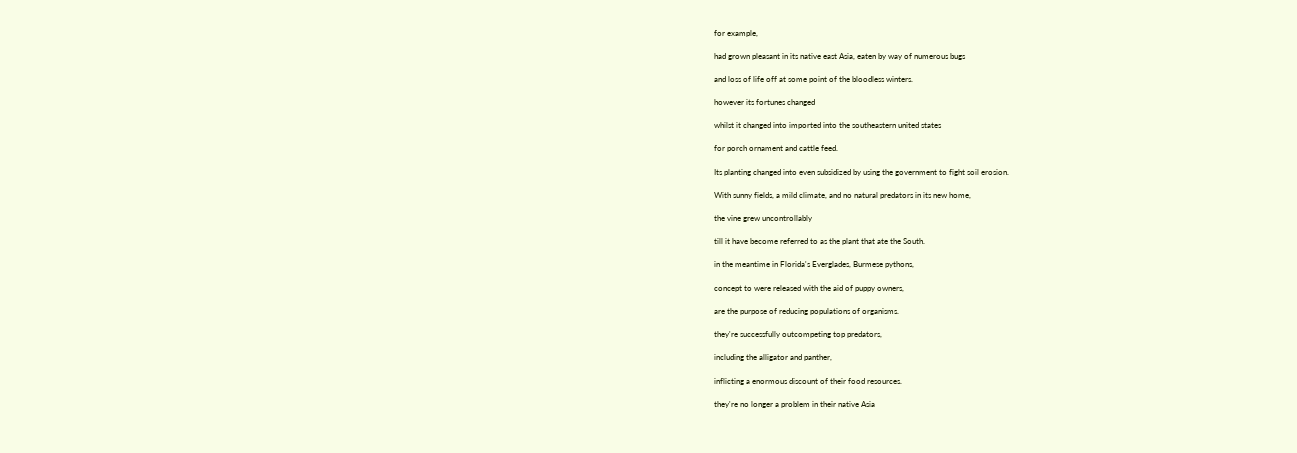for example,

had grown pleasant in its native east Asia, eaten by way of numerous bugs

and loss of life off at some point of the bloodless winters.

however its fortunes changed

whilst it changed into imported into the southeastern united states

for porch ornament and cattle feed.

Its planting changed into even subsidized by using the government to fight soil erosion.

With sunny fields, a mild climate, and no natural predators in its new home,

the vine grew uncontrollably

till it have become referred to as the plant that ate the South.

in the meantime in Florida's Everglades, Burmese pythons,

concept to were released with the aid of puppy owners,

are the purpose of reducing populations of organisms.

they're successfully outcompeting top predators,

including the alligator and panther,

inflicting a enormous discount of their food resources.

they're no longer a problem in their native Asia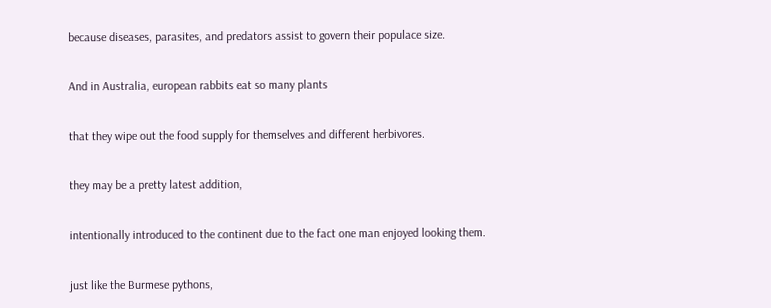because diseases, parasites, and predators assist to govern their populace size.

And in Australia, european rabbits eat so many plants

that they wipe out the food supply for themselves and different herbivores.

they may be a pretty latest addition,

intentionally introduced to the continent due to the fact one man enjoyed looking them.

just like the Burmese pythons,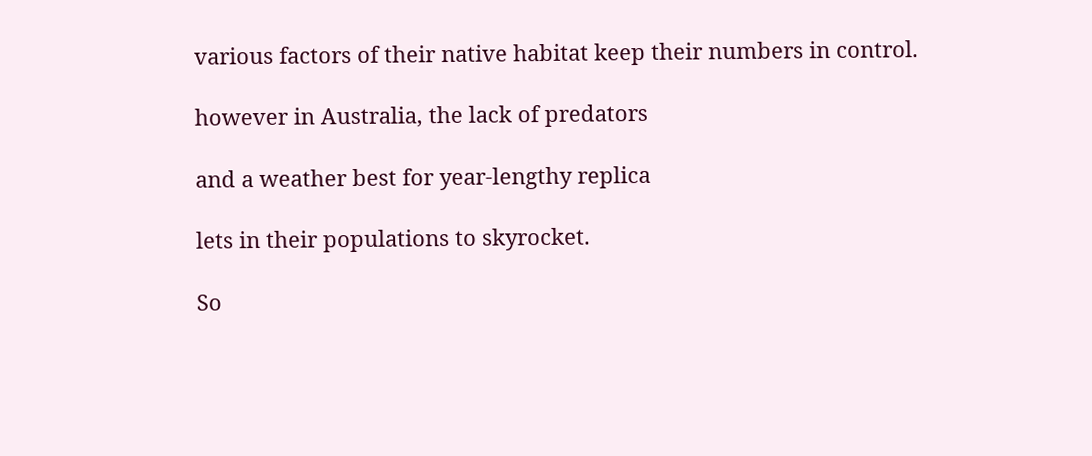various factors of their native habitat keep their numbers in control.

however in Australia, the lack of predators

and a weather best for year-lengthy replica

lets in their populations to skyrocket.

So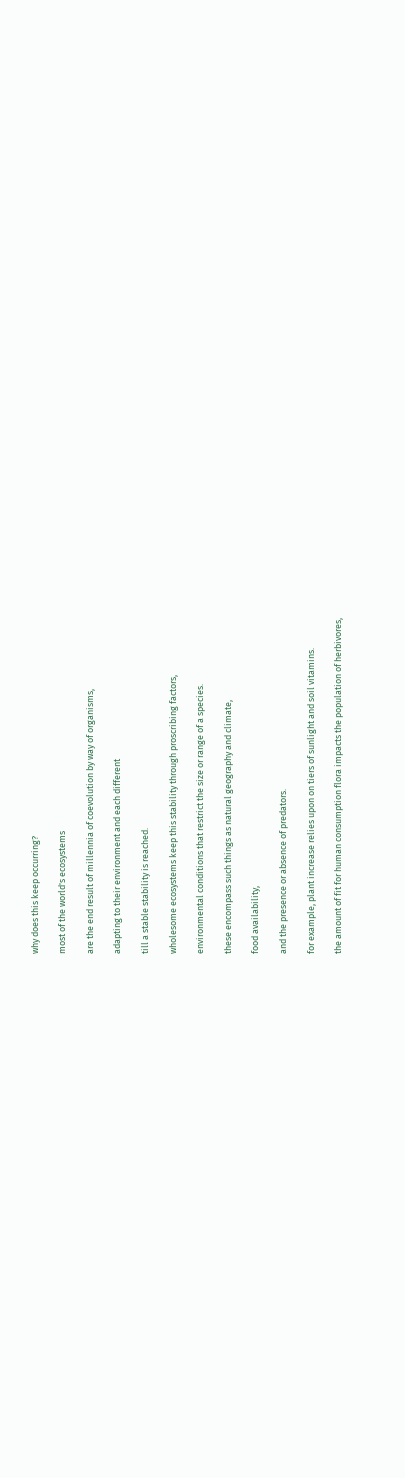why does this keep occurring?

most of the world's ecosystems

are the end result of millennia of coevolution by way of organisms,

adapting to their environment and each different

till a stable stability is reached.

wholesome ecosystems keep this stability through proscribing factors,

environmental conditions that restrict the size or range of a species.

these encompass such things as natural geography and climate,

food availability,

and the presence or absence of predators.

for example, plant increase relies upon on tiers of sunlight and soil vitamins.

the amount of fit for human consumption flora impacts the population of herbivores,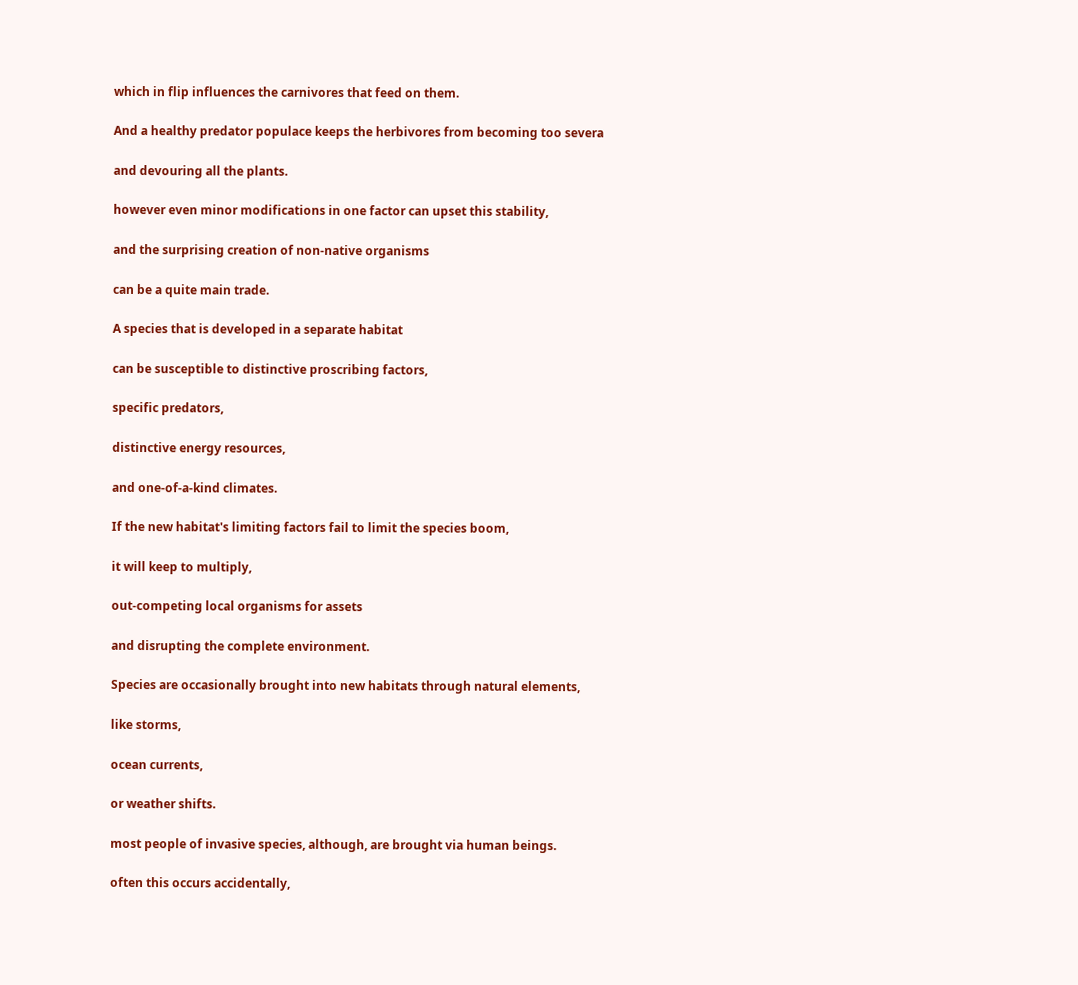which in flip influences the carnivores that feed on them.

And a healthy predator populace keeps the herbivores from becoming too severa

and devouring all the plants.

however even minor modifications in one factor can upset this stability,

and the surprising creation of non-native organisms

can be a quite main trade.

A species that is developed in a separate habitat

can be susceptible to distinctive proscribing factors,

specific predators,

distinctive energy resources,

and one-of-a-kind climates.

If the new habitat's limiting factors fail to limit the species boom,

it will keep to multiply,

out-competing local organisms for assets

and disrupting the complete environment.

Species are occasionally brought into new habitats through natural elements,

like storms,

ocean currents,

or weather shifts.

most people of invasive species, although, are brought via human beings.

often this occurs accidentally,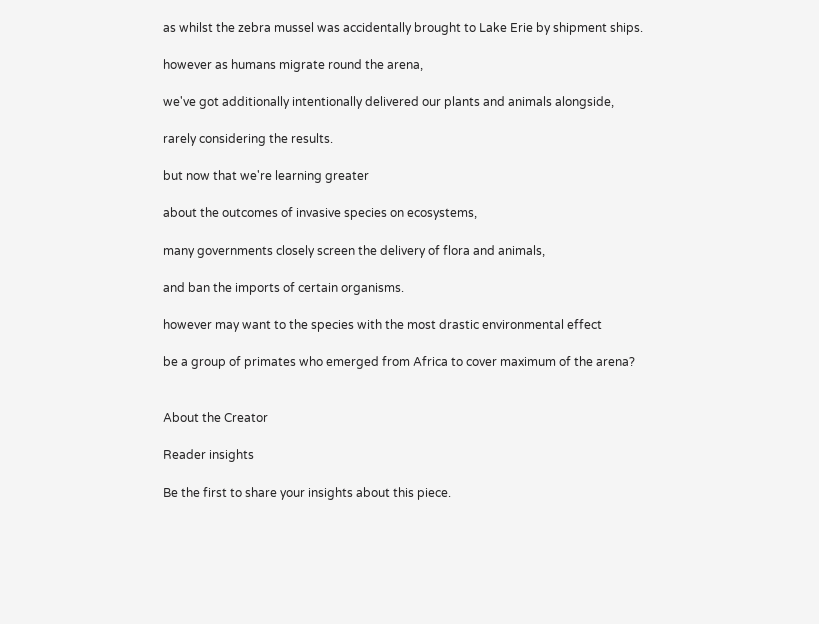as whilst the zebra mussel was accidentally brought to Lake Erie by shipment ships.

however as humans migrate round the arena,

we've got additionally intentionally delivered our plants and animals alongside,

rarely considering the results.

but now that we're learning greater

about the outcomes of invasive species on ecosystems,

many governments closely screen the delivery of flora and animals,

and ban the imports of certain organisms.

however may want to the species with the most drastic environmental effect

be a group of primates who emerged from Africa to cover maximum of the arena?


About the Creator

Reader insights

Be the first to share your insights about this piece.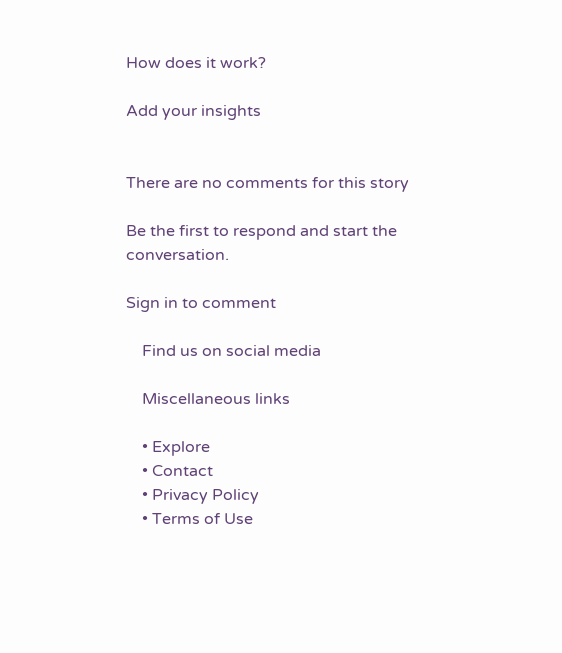How does it work?

Add your insights


There are no comments for this story

Be the first to respond and start the conversation.

Sign in to comment

    Find us on social media

    Miscellaneous links

    • Explore
    • Contact
    • Privacy Policy
    • Terms of Use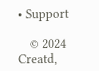• Support

    © 2024 Creatd,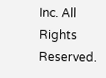Inc. All Rights Reserved.